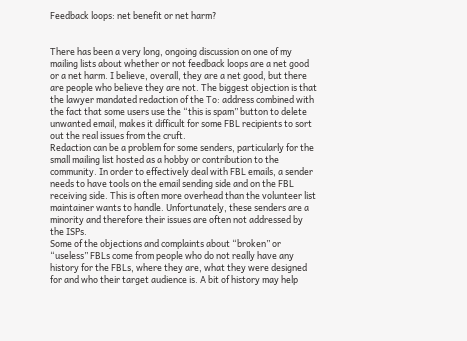Feedback loops: net benefit or net harm?


There has been a very long, ongoing discussion on one of my mailing lists about whether or not feedback loops are a net good or a net harm. I believe, overall, they are a net good, but there are people who believe they are not. The biggest objection is that the lawyer mandated redaction of the To: address combined with the fact that some users use the “this is spam” button to delete unwanted email, makes it difficult for some FBL recipients to sort out the real issues from the cruft.
Redaction can be a problem for some senders, particularly for the small mailing list hosted as a hobby or contribution to the community. In order to effectively deal with FBL emails, a sender needs to have tools on the email sending side and on the FBL receiving side. This is often more overhead than the volunteer list maintainer wants to handle. Unfortunately, these senders are a minority and therefore their issues are often not addressed by the ISPs.
Some of the objections and complaints about “broken” or “useless” FBLs come from people who do not really have any history for the FBLs, where they are, what they were designed for and who their target audience is. A bit of history may help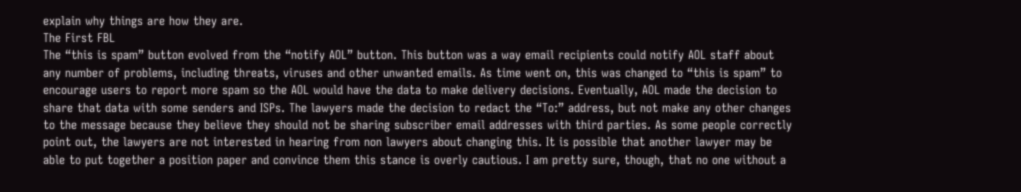explain why things are how they are.
The First FBL
The “this is spam” button evolved from the “notify AOL” button. This button was a way email recipients could notify AOL staff about any number of problems, including threats, viruses and other unwanted emails. As time went on, this was changed to “this is spam” to encourage users to report more spam so the AOL would have the data to make delivery decisions. Eventually, AOL made the decision to share that data with some senders and ISPs. The lawyers made the decision to redact the “To:” address, but not make any other changes to the message because they believe they should not be sharing subscriber email addresses with third parties. As some people correctly point out, the lawyers are not interested in hearing from non lawyers about changing this. It is possible that another lawyer may be able to put together a position paper and convince them this stance is overly cautious. I am pretty sure, though, that no one without a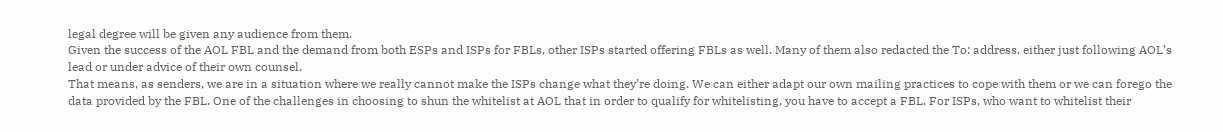legal degree will be given any audience from them.
Given the success of the AOL FBL and the demand from both ESPs and ISPs for FBLs, other ISPs started offering FBLs as well. Many of them also redacted the To: address, either just following AOL’s lead or under advice of their own counsel.
That means, as senders, we are in a situation where we really cannot make the ISPs change what they’re doing. We can either adapt our own mailing practices to cope with them or we can forego the data provided by the FBL. One of the challenges in choosing to shun the whitelist at AOL that in order to qualify for whitelisting, you have to accept a FBL. For ISPs, who want to whitelist their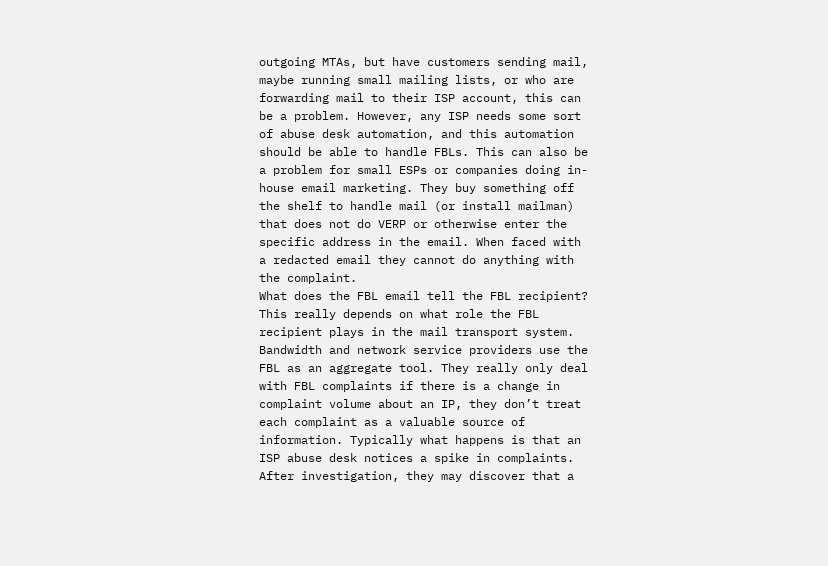outgoing MTAs, but have customers sending mail, maybe running small mailing lists, or who are forwarding mail to their ISP account, this can be a problem. However, any ISP needs some sort of abuse desk automation, and this automation should be able to handle FBLs. This can also be a problem for small ESPs or companies doing in-house email marketing. They buy something off the shelf to handle mail (or install mailman) that does not do VERP or otherwise enter the specific address in the email. When faced with a redacted email they cannot do anything with the complaint.
What does the FBL email tell the FBL recipient?
This really depends on what role the FBL recipient plays in the mail transport system. Bandwidth and network service providers use the FBL as an aggregate tool. They really only deal with FBL complaints if there is a change in complaint volume about an IP, they don’t treat each complaint as a valuable source of information. Typically what happens is that an ISP abuse desk notices a spike in complaints. After investigation, they may discover that a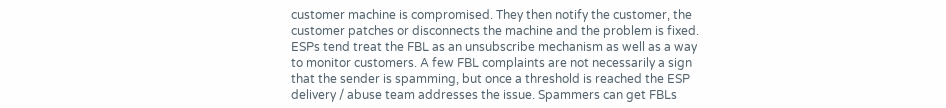customer machine is compromised. They then notify the customer, the customer patches or disconnects the machine and the problem is fixed.
ESPs tend treat the FBL as an unsubscribe mechanism as well as a way to monitor customers. A few FBL complaints are not necessarily a sign that the sender is spamming, but once a threshold is reached the ESP delivery / abuse team addresses the issue. Spammers can get FBLs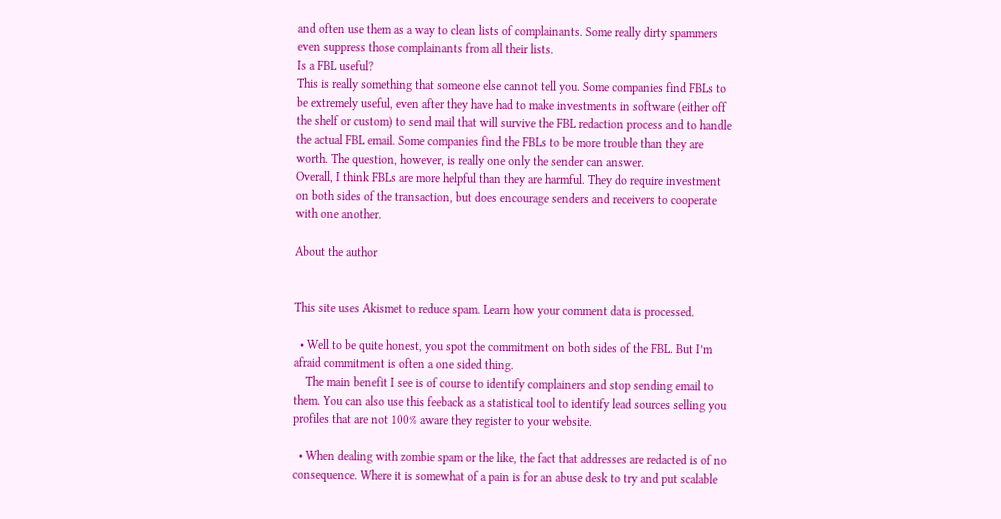and often use them as a way to clean lists of complainants. Some really dirty spammers even suppress those complainants from all their lists.
Is a FBL useful?
This is really something that someone else cannot tell you. Some companies find FBLs to be extremely useful, even after they have had to make investments in software (either off the shelf or custom) to send mail that will survive the FBL redaction process and to handle the actual FBL email. Some companies find the FBLs to be more trouble than they are worth. The question, however, is really one only the sender can answer.
Overall, I think FBLs are more helpful than they are harmful. They do require investment on both sides of the transaction, but does encourage senders and receivers to cooperate with one another.

About the author


This site uses Akismet to reduce spam. Learn how your comment data is processed.

  • Well to be quite honest, you spot the commitment on both sides of the FBL. But I’m afraid commitment is often a one sided thing.
    The main benefit I see is of course to identify complainers and stop sending email to them. You can also use this feeback as a statistical tool to identify lead sources selling you profiles that are not 100% aware they register to your website.

  • When dealing with zombie spam or the like, the fact that addresses are redacted is of no consequence. Where it is somewhat of a pain is for an abuse desk to try and put scalable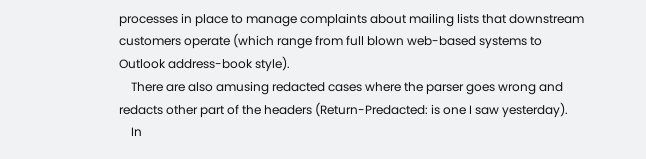processes in place to manage complaints about mailing lists that downstream customers operate (which range from full blown web-based systems to Outlook address-book style).
    There are also amusing redacted cases where the parser goes wrong and redacts other part of the headers (Return-Predacted: is one I saw yesterday).
    In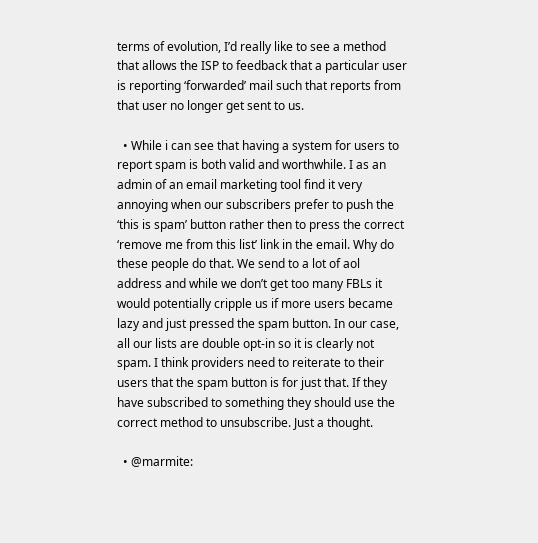terms of evolution, I’d really like to see a method that allows the ISP to feedback that a particular user is reporting ‘forwarded’ mail such that reports from that user no longer get sent to us.

  • While i can see that having a system for users to report spam is both valid and worthwhile. I as an admin of an email marketing tool find it very annoying when our subscribers prefer to push the ‘this is spam’ button rather then to press the correct ‘remove me from this list’ link in the email. Why do these people do that. We send to a lot of aol address and while we don’t get too many FBLs it would potentially cripple us if more users became lazy and just pressed the spam button. In our case, all our lists are double opt-in so it is clearly not spam. I think providers need to reiterate to their users that the spam button is for just that. If they have subscribed to something they should use the correct method to unsubscribe. Just a thought.

  • @marmite: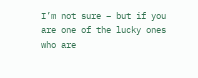I’m not sure – but if you are one of the lucky ones who are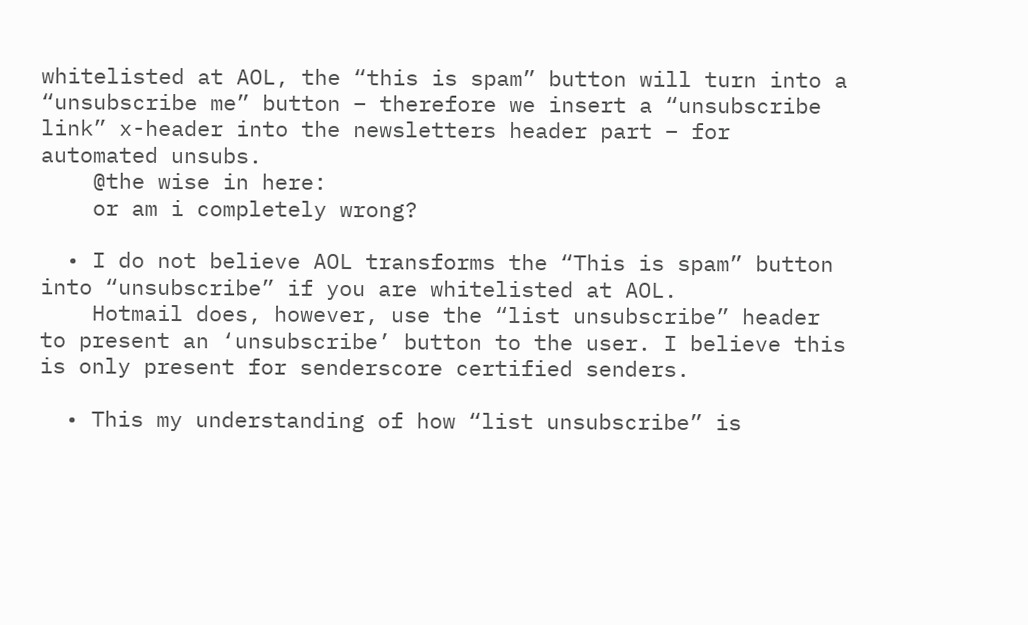whitelisted at AOL, the “this is spam” button will turn into a “unsubscribe me” button – therefore we insert a “unsubscribe link” x-header into the newsletters header part – for automated unsubs.
    @the wise in here:
    or am i completely wrong?

  • I do not believe AOL transforms the “This is spam” button into “unsubscribe” if you are whitelisted at AOL.
    Hotmail does, however, use the “list unsubscribe” header to present an ‘unsubscribe’ button to the user. I believe this is only present for senderscore certified senders.

  • This my understanding of how “list unsubscribe” is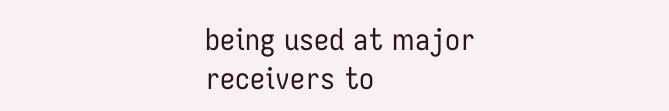being used at major receivers to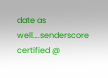date as well….senderscore certified @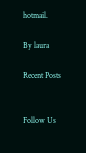hotmail.

By laura

Recent Posts


Follow Us